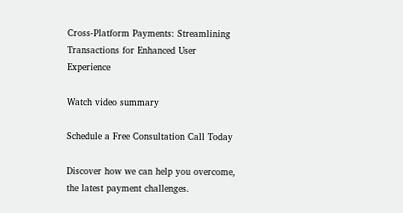Cross-Platform Payments: Streamlining Transactions for Enhanced User Experience

Watch video summary

Schedule a Free Consultation Call Today

Discover how we can help you overcome, the latest payment challenges.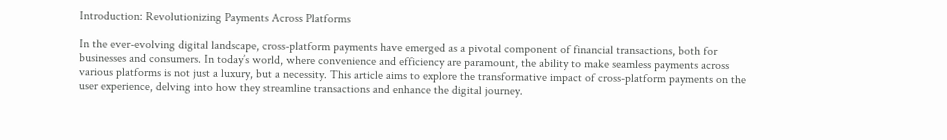Introduction: Revolutionizing Payments Across Platforms

In the ever-evolving digital landscape, cross-platform payments have emerged as a pivotal component of financial transactions, both for businesses and consumers. In today’s world, where convenience and efficiency are paramount, the ability to make seamless payments across various platforms is not just a luxury, but a necessity. This article aims to explore the transformative impact of cross-platform payments on the user experience, delving into how they streamline transactions and enhance the digital journey.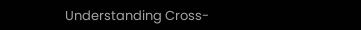Understanding Cross-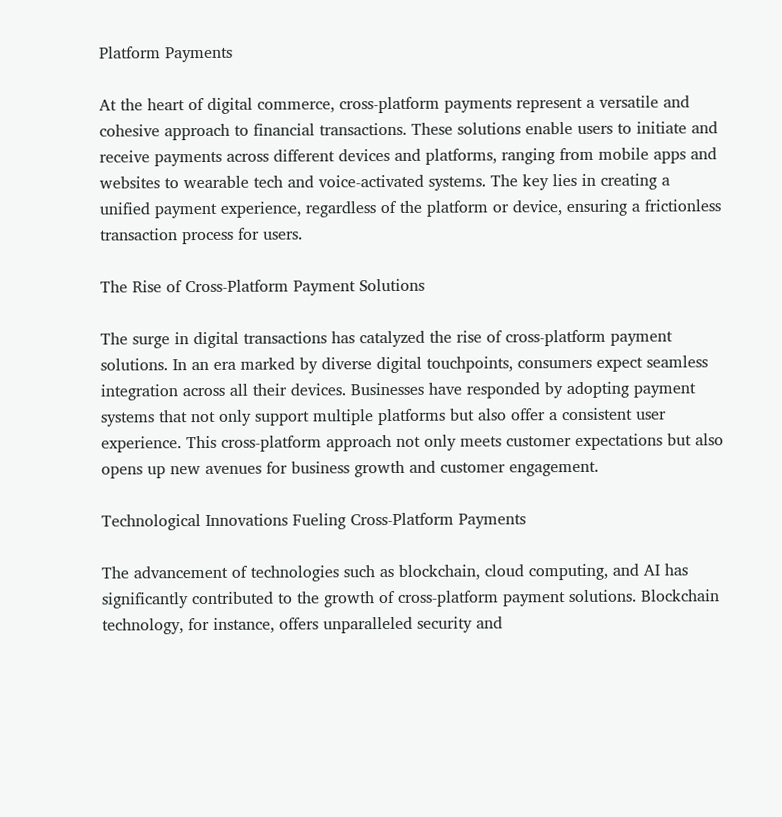Platform Payments

At the heart of digital commerce, cross-platform payments represent a versatile and cohesive approach to financial transactions. These solutions enable users to initiate and receive payments across different devices and platforms, ranging from mobile apps and websites to wearable tech and voice-activated systems. The key lies in creating a unified payment experience, regardless of the platform or device, ensuring a frictionless transaction process for users.

The Rise of Cross-Platform Payment Solutions

The surge in digital transactions has catalyzed the rise of cross-platform payment solutions. In an era marked by diverse digital touchpoints, consumers expect seamless integration across all their devices. Businesses have responded by adopting payment systems that not only support multiple platforms but also offer a consistent user experience. This cross-platform approach not only meets customer expectations but also opens up new avenues for business growth and customer engagement.

Technological Innovations Fueling Cross-Platform Payments

The advancement of technologies such as blockchain, cloud computing, and AI has significantly contributed to the growth of cross-platform payment solutions. Blockchain technology, for instance, offers unparalleled security and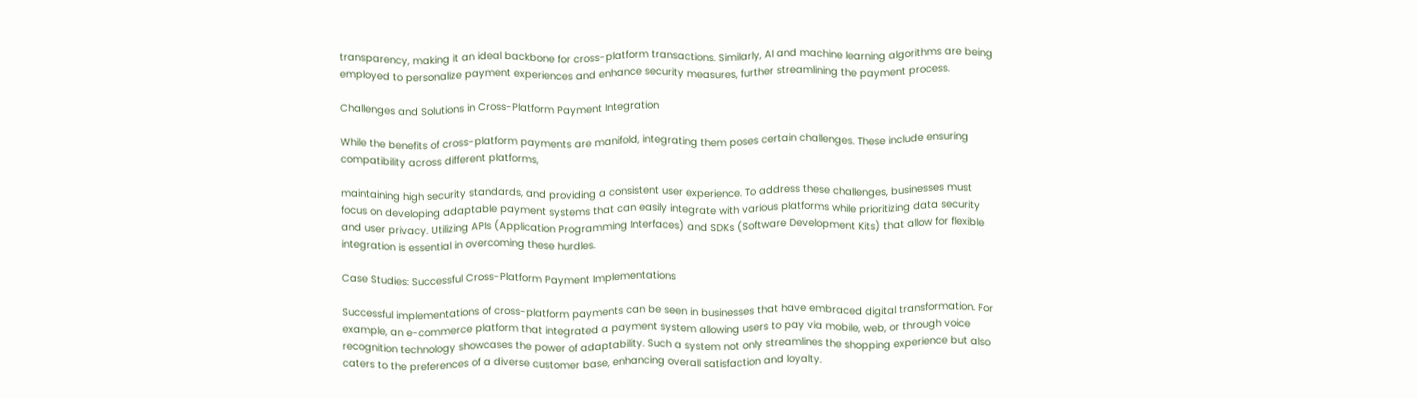transparency, making it an ideal backbone for cross-platform transactions. Similarly, AI and machine learning algorithms are being employed to personalize payment experiences and enhance security measures, further streamlining the payment process.

Challenges and Solutions in Cross-Platform Payment Integration

While the benefits of cross-platform payments are manifold, integrating them poses certain challenges. These include ensuring compatibility across different platforms,

maintaining high security standards, and providing a consistent user experience. To address these challenges, businesses must focus on developing adaptable payment systems that can easily integrate with various platforms while prioritizing data security and user privacy. Utilizing APIs (Application Programming Interfaces) and SDKs (Software Development Kits) that allow for flexible integration is essential in overcoming these hurdles.

Case Studies: Successful Cross-Platform Payment Implementations

Successful implementations of cross-platform payments can be seen in businesses that have embraced digital transformation. For example, an e-commerce platform that integrated a payment system allowing users to pay via mobile, web, or through voice recognition technology showcases the power of adaptability. Such a system not only streamlines the shopping experience but also caters to the preferences of a diverse customer base, enhancing overall satisfaction and loyalty.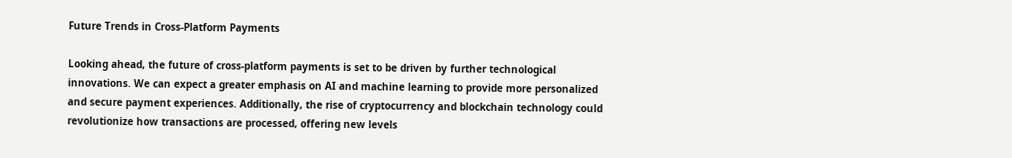Future Trends in Cross-Platform Payments

Looking ahead, the future of cross-platform payments is set to be driven by further technological innovations. We can expect a greater emphasis on AI and machine learning to provide more personalized and secure payment experiences. Additionally, the rise of cryptocurrency and blockchain technology could revolutionize how transactions are processed, offering new levels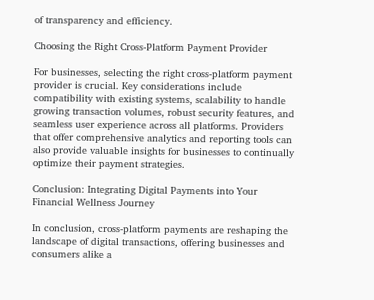of transparency and efficiency.

Choosing the Right Cross-Platform Payment Provider

For businesses, selecting the right cross-platform payment provider is crucial. Key considerations include compatibility with existing systems, scalability to handle growing transaction volumes, robust security features, and seamless user experience across all platforms. Providers that offer comprehensive analytics and reporting tools can also provide valuable insights for businesses to continually optimize their payment strategies.

Conclusion: Integrating Digital Payments into Your Financial Wellness Journey

In conclusion, cross-platform payments are reshaping the landscape of digital transactions, offering businesses and consumers alike a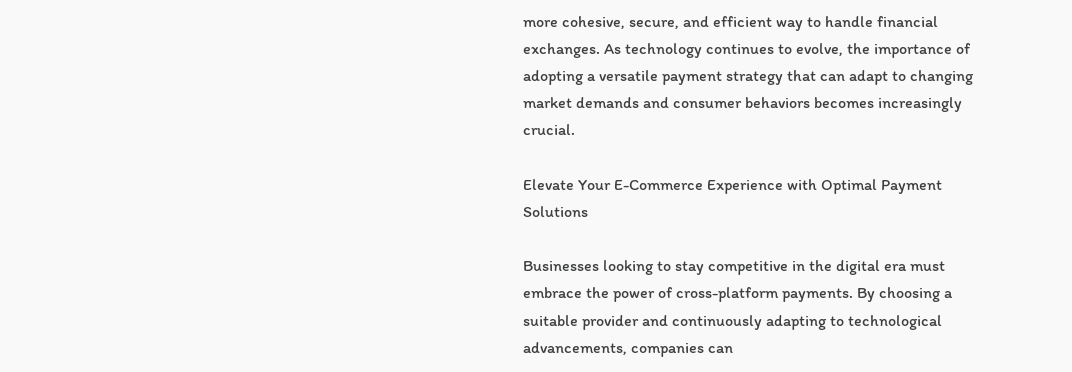more cohesive, secure, and efficient way to handle financial exchanges. As technology continues to evolve, the importance of adopting a versatile payment strategy that can adapt to changing market demands and consumer behaviors becomes increasingly crucial.

Elevate Your E-Commerce Experience with Optimal Payment Solutions

Businesses looking to stay competitive in the digital era must embrace the power of cross-platform payments. By choosing a suitable provider and continuously adapting to technological advancements, companies can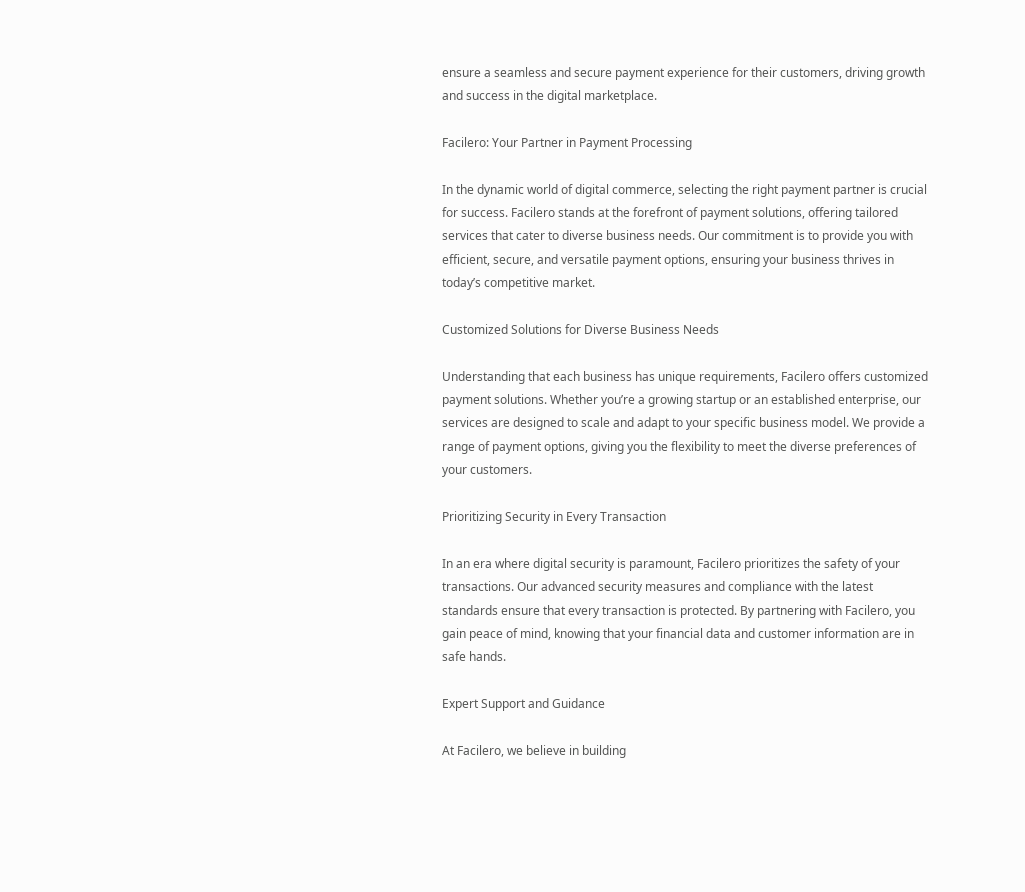ensure a seamless and secure payment experience for their customers, driving growth and success in the digital marketplace.

Facilero: Your Partner in Payment Processing

In the dynamic world of digital commerce, selecting the right payment partner is crucial for success. Facilero stands at the forefront of payment solutions, offering tailored services that cater to diverse business needs. Our commitment is to provide you with efficient, secure, and versatile payment options, ensuring your business thrives in today’s competitive market.

Customized Solutions for Diverse Business Needs

Understanding that each business has unique requirements, Facilero offers customized payment solutions. Whether you’re a growing startup or an established enterprise, our services are designed to scale and adapt to your specific business model. We provide a range of payment options, giving you the flexibility to meet the diverse preferences of your customers.

Prioritizing Security in Every Transaction

In an era where digital security is paramount, Facilero prioritizes the safety of your transactions. Our advanced security measures and compliance with the latest standards ensure that every transaction is protected. By partnering with Facilero, you gain peace of mind, knowing that your financial data and customer information are in safe hands.

Expert Support and Guidance

At Facilero, we believe in building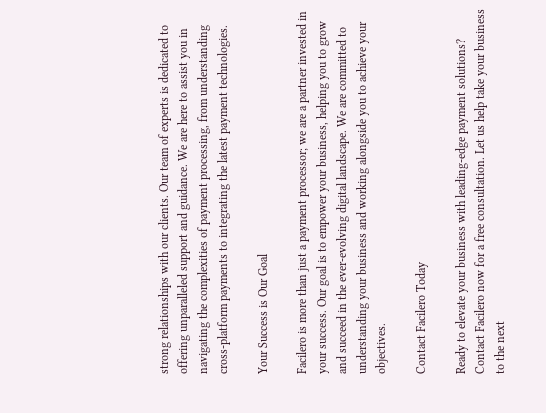strong relationships with our clients. Our team of experts is dedicated to offering unparalleled support and guidance. We are here to assist you in navigating the complexities of payment processing, from understanding cross-platform payments to integrating the latest payment technologies.

Your Success is Our Goal

Facilero is more than just a payment processor; we are a partner invested in your success. Our goal is to empower your business, helping you to grow and succeed in the ever-evolving digital landscape. We are committed to understanding your business and working alongside you to achieve your objectives.

Contact Facilero Today

Ready to elevate your business with leading-edge payment solutions? Contact Facilero now for a free consultation. Let us help take your business to the next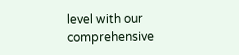level with our comprehensive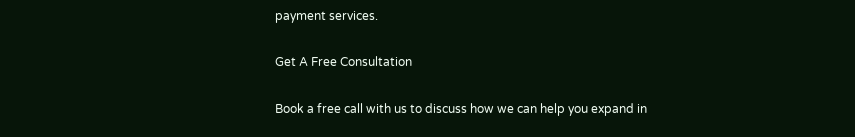payment services.

Get A Free Consultation

Book a free call with us to discuss how we can help you expand in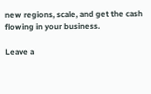new regions, scale, and get the cash flowing in your business.

Leave a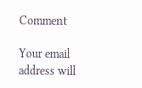Comment

Your email address will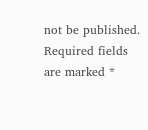not be published. Required fields are marked *